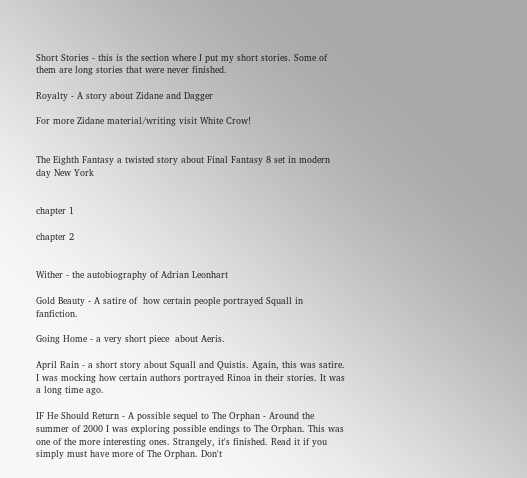Short Stories - this is the section where I put my short stories. Some of them are long stories that were never finished.

Royalty - A story about Zidane and Dagger

For more Zidane material/writing visit White Crow!


The Eighth Fantasy a twisted story about Final Fantasy 8 set in modern day New York


chapter 1

chapter 2


Wither - the autobiography of Adrian Leonhart

Gold Beauty - A satire of  how certain people portrayed Squall in fanfiction.

Going Home - a very short piece  about Aeris.

April Rain - a short story about Squall and Quistis. Again, this was satire. I was mocking how certain authors portrayed Rinoa in their stories. It was a long time ago.

IF He Should Return - A possible sequel to The Orphan - Around the summer of 2000 I was exploring possible endings to The Orphan. This was one of the more interesting ones. Strangely, it's finished. Read it if you simply must have more of The Orphan. Don't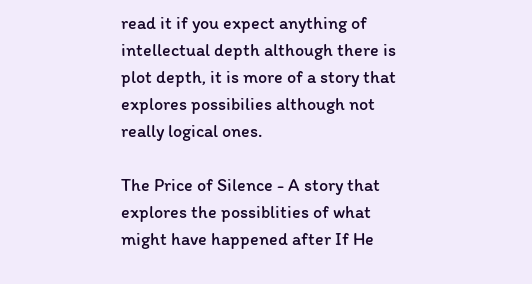read it if you expect anything of intellectual depth although there is plot depth, it is more of a story that explores possibilies although not really logical ones.

The Price of Silence - A story that explores the possiblities of what might have happened after If He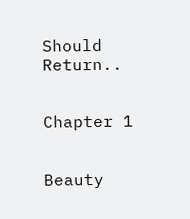Should Return..


Chapter 1


Beauty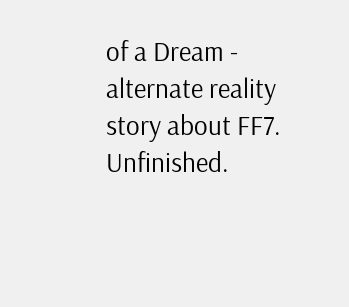of a Dream - alternate reality story about FF7. Unfinished.